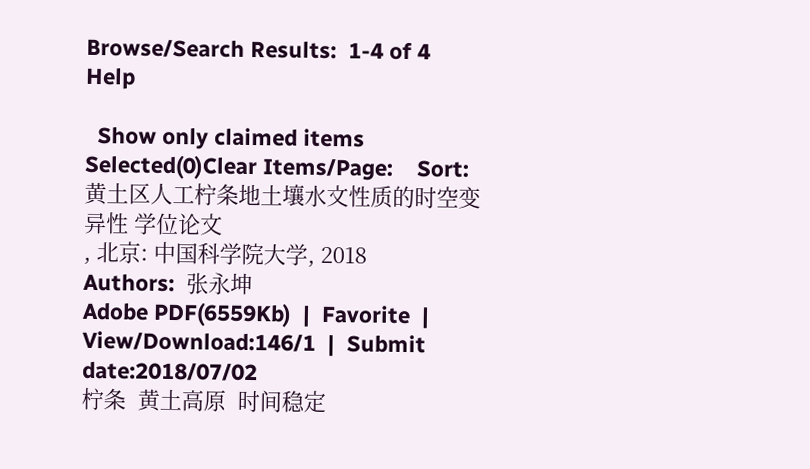Browse/Search Results:  1-4 of 4 Help

  Show only claimed items
Selected(0)Clear Items/Page:    Sort:
黄土区人工柠条地土壤水文性质的时空变异性 学位论文
, 北京: 中国科学院大学, 2018
Authors:  张永坤
Adobe PDF(6559Kb)  |  Favorite  |  View/Download:146/1  |  Submit date:2018/07/02
柠条  黄土高原  时间稳定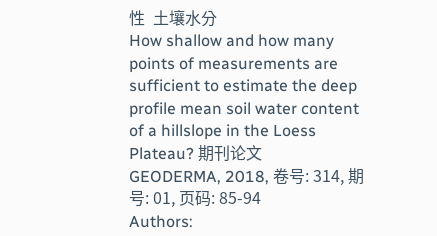性  土壤水分
How shallow and how many points of measurements are sufficient to estimate the deep profile mean soil water content of a hillslope in the Loess Plateau? 期刊论文
GEODERMA, 2018, 卷号: 314, 期号: 01, 页码: 85-94
Authors: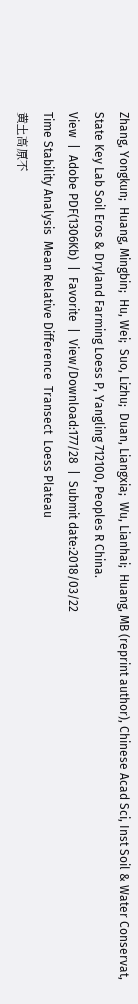Zhang, Yongkun;  Huang, Mingbin;  Hu, Wei;  Suo, Lizhu;  Duan, Liangxia;  Wu, Lianhai;  Huang, MB (reprint author), Chinese Acad Sci, Inst Soil & Water Conservat, State Key Lab Soil Eros & Dryland Farming Loess P, Yangling 712100, Peoples R China.
View  |  Adobe PDF(1306Kb)  |  Favorite  |  View/Download:177/28  |  Submit date:2018/03/22
Time Stability Analysis  Mean Relative Difference  Transect  Loess Plateau
黄土高原不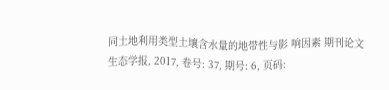同土地利用类型土壤含水量的地带性与影 响因素 期刊论文
生态学报, 2017, 卷号: 37, 期号: 6, 页码: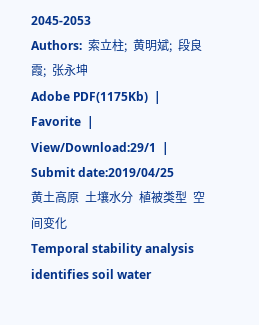2045-2053
Authors:  索立柱;  黄明斌;  段良霞;  张永坤
Adobe PDF(1175Kb)  |  Favorite  |  View/Download:29/1  |  Submit date:2019/04/25
黄土高原  土壤水分  植被类型  空间变化
Temporal stability analysis identifies soil water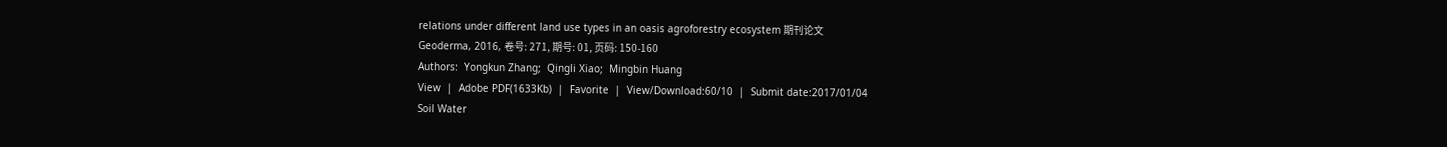relations under different land use types in an oasis agroforestry ecosystem 期刊论文
Geoderma, 2016, 卷号: 271, 期号: 01, 页码: 150-160
Authors:  Yongkun Zhang;  Qingli Xiao;  Mingbin Huang
View  |  Adobe PDF(1633Kb)  |  Favorite  |  View/Download:60/10  |  Submit date:2017/01/04
Soil Water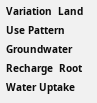Variation  Land Use Pattern  Groundwater Recharge  Root Water Uptake